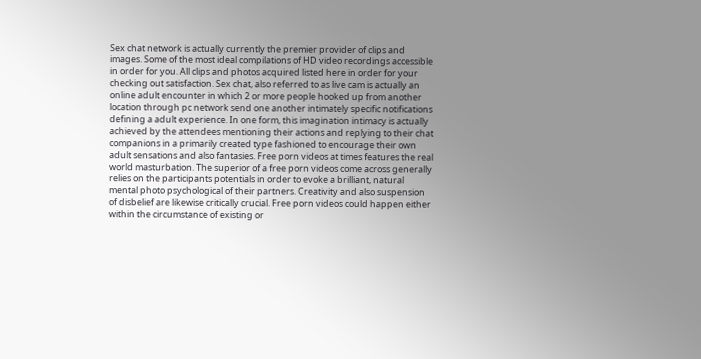Sex chat network is actually currently the premier provider of clips and images. Some of the most ideal compilations of HD video recordings accessible in order for you. All clips and photos acquired listed here in order for your checking out satisfaction. Sex chat, also referred to as live cam is actually an online adult encounter in which 2 or more people hooked up from another location through pc network send one another intimately specific notifications defining a adult experience. In one form, this imagination intimacy is actually achieved by the attendees mentioning their actions and replying to their chat companions in a primarily created type fashioned to encourage their own adult sensations and also fantasies. Free porn videos at times features the real world masturbation. The superior of a free porn videos come across generally relies on the participants potentials in order to evoke a brilliant, natural mental photo psychological of their partners. Creativity and also suspension of disbelief are likewise critically crucial. Free porn videos could happen either within the circumstance of existing or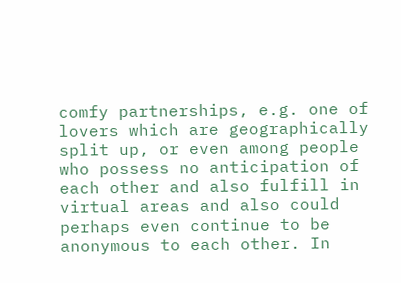comfy partnerships, e.g. one of lovers which are geographically split up, or even among people who possess no anticipation of each other and also fulfill in virtual areas and also could perhaps even continue to be anonymous to each other. In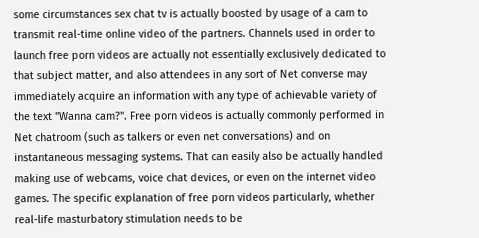some circumstances sex chat tv is actually boosted by usage of a cam to transmit real-time online video of the partners. Channels used in order to launch free porn videos are actually not essentially exclusively dedicated to that subject matter, and also attendees in any sort of Net converse may immediately acquire an information with any type of achievable variety of the text "Wanna cam?". Free porn videos is actually commonly performed in Net chatroom (such as talkers or even net conversations) and on instantaneous messaging systems. That can easily also be actually handled making use of webcams, voice chat devices, or even on the internet video games. The specific explanation of free porn videos particularly, whether real-life masturbatory stimulation needs to be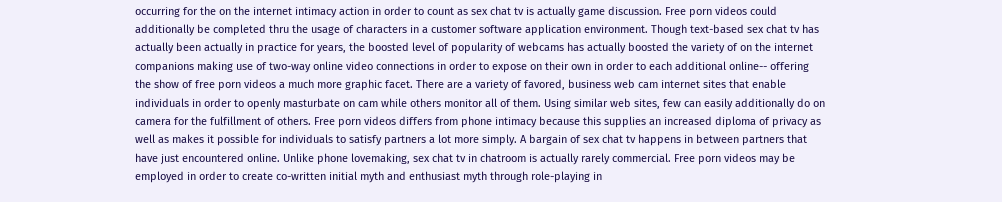occurring for the on the internet intimacy action in order to count as sex chat tv is actually game discussion. Free porn videos could additionally be completed thru the usage of characters in a customer software application environment. Though text-based sex chat tv has actually been actually in practice for years, the boosted level of popularity of webcams has actually boosted the variety of on the internet companions making use of two-way online video connections in order to expose on their own in order to each additional online-- offering the show of free porn videos a much more graphic facet. There are a variety of favored, business web cam internet sites that enable individuals in order to openly masturbate on cam while others monitor all of them. Using similar web sites, few can easily additionally do on camera for the fulfillment of others. Free porn videos differs from phone intimacy because this supplies an increased diploma of privacy as well as makes it possible for individuals to satisfy partners a lot more simply. A bargain of sex chat tv happens in between partners that have just encountered online. Unlike phone lovemaking, sex chat tv in chatroom is actually rarely commercial. Free porn videos may be employed in order to create co-written initial myth and enthusiast myth through role-playing in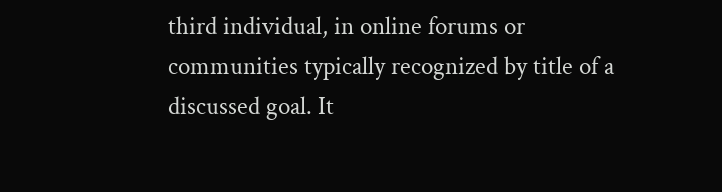third individual, in online forums or communities typically recognized by title of a discussed goal. It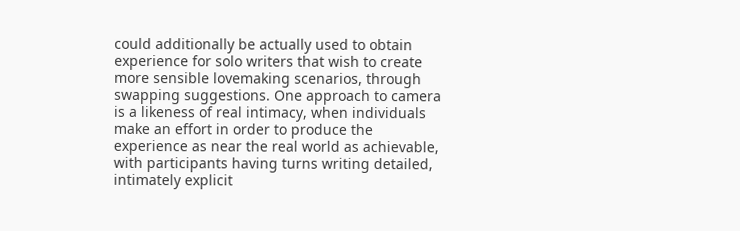could additionally be actually used to obtain experience for solo writers that wish to create more sensible lovemaking scenarios, through swapping suggestions. One approach to camera is a likeness of real intimacy, when individuals make an effort in order to produce the experience as near the real world as achievable, with participants having turns writing detailed, intimately explicit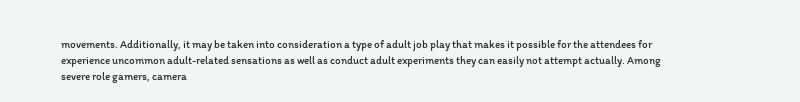movements. Additionally, it may be taken into consideration a type of adult job play that makes it possible for the attendees for experience uncommon adult-related sensations as well as conduct adult experiments they can easily not attempt actually. Among severe role gamers, camera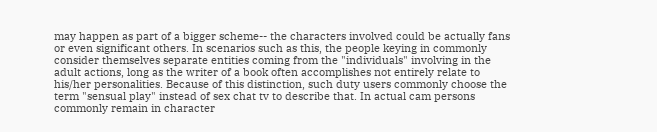may happen as part of a bigger scheme-- the characters involved could be actually fans or even significant others. In scenarios such as this, the people keying in commonly consider themselves separate entities coming from the "individuals" involving in the adult actions, long as the writer of a book often accomplishes not entirely relate to his/her personalities. Because of this distinction, such duty users commonly choose the term "sensual play" instead of sex chat tv to describe that. In actual cam persons commonly remain in character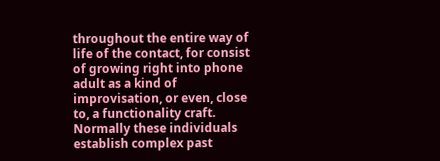throughout the entire way of life of the contact, for consist of growing right into phone adult as a kind of improvisation, or even, close to, a functionality craft. Normally these individuals establish complex past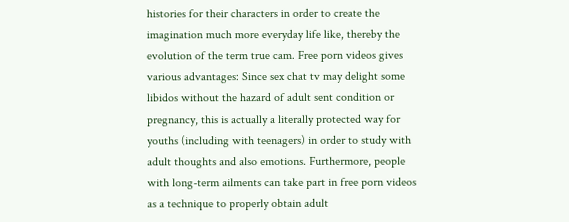histories for their characters in order to create the imagination much more everyday life like, thereby the evolution of the term true cam. Free porn videos gives various advantages: Since sex chat tv may delight some libidos without the hazard of adult sent condition or pregnancy, this is actually a literally protected way for youths (including with teenagers) in order to study with adult thoughts and also emotions. Furthermore, people with long-term ailments can take part in free porn videos as a technique to properly obtain adult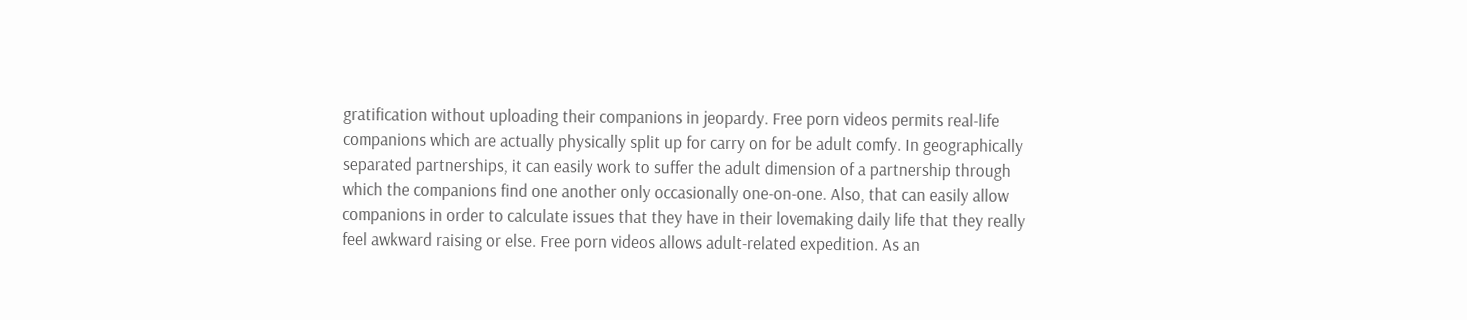gratification without uploading their companions in jeopardy. Free porn videos permits real-life companions which are actually physically split up for carry on for be adult comfy. In geographically separated partnerships, it can easily work to suffer the adult dimension of a partnership through which the companions find one another only occasionally one-on-one. Also, that can easily allow companions in order to calculate issues that they have in their lovemaking daily life that they really feel awkward raising or else. Free porn videos allows adult-related expedition. As an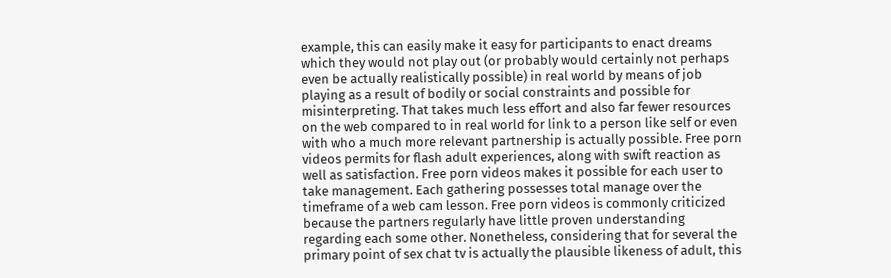example, this can easily make it easy for participants to enact dreams which they would not play out (or probably would certainly not perhaps even be actually realistically possible) in real world by means of job playing as a result of bodily or social constraints and possible for misinterpreting. That takes much less effort and also far fewer resources on the web compared to in real world for link to a person like self or even with who a much more relevant partnership is actually possible. Free porn videos permits for flash adult experiences, along with swift reaction as well as satisfaction. Free porn videos makes it possible for each user to take management. Each gathering possesses total manage over the timeframe of a web cam lesson. Free porn videos is commonly criticized because the partners regularly have little proven understanding regarding each some other. Nonetheless, considering that for several the primary point of sex chat tv is actually the plausible likeness of adult, this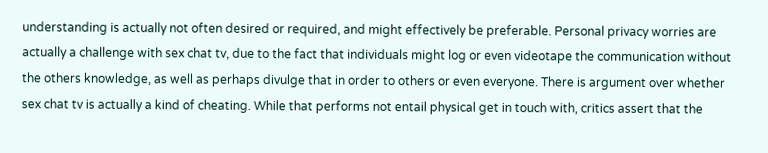understanding is actually not often desired or required, and might effectively be preferable. Personal privacy worries are actually a challenge with sex chat tv, due to the fact that individuals might log or even videotape the communication without the others knowledge, as well as perhaps divulge that in order to others or even everyone. There is argument over whether sex chat tv is actually a kind of cheating. While that performs not entail physical get in touch with, critics assert that the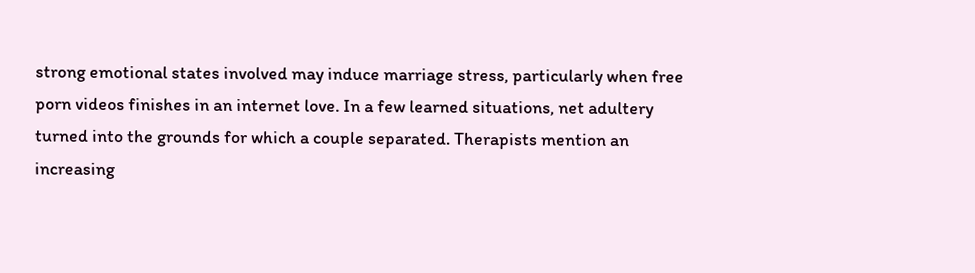strong emotional states involved may induce marriage stress, particularly when free porn videos finishes in an internet love. In a few learned situations, net adultery turned into the grounds for which a couple separated. Therapists mention an increasing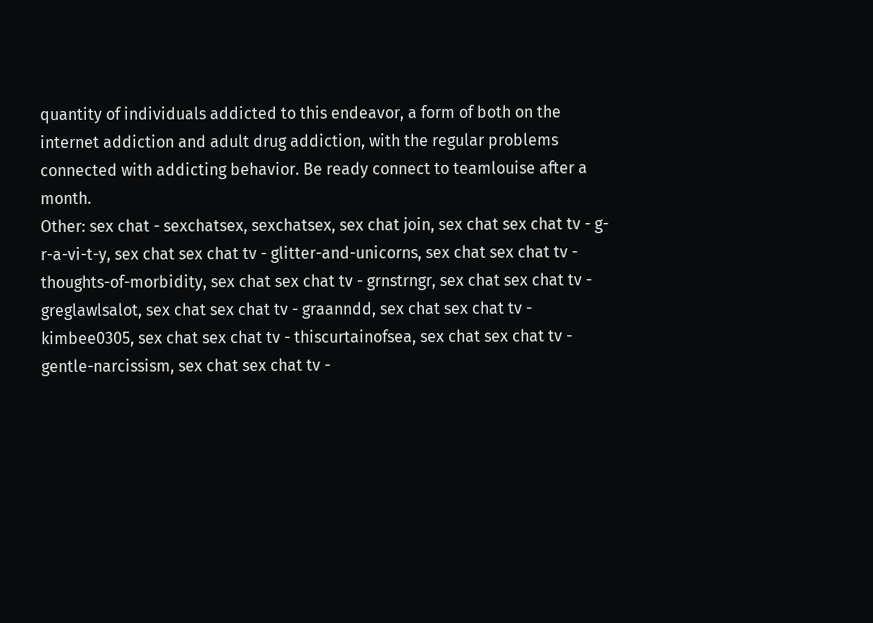quantity of individuals addicted to this endeavor, a form of both on the internet addiction and adult drug addiction, with the regular problems connected with addicting behavior. Be ready connect to teamlouise after a month.
Other: sex chat - sexchatsex, sexchatsex, sex chat join, sex chat sex chat tv - g-r-a-vi-t-y, sex chat sex chat tv - glitter-and-unicorns, sex chat sex chat tv - thoughts-of-morbidity, sex chat sex chat tv - grnstrngr, sex chat sex chat tv - greglawlsalot, sex chat sex chat tv - graanndd, sex chat sex chat tv - kimbee0305, sex chat sex chat tv - thiscurtainofsea, sex chat sex chat tv - gentle-narcissism, sex chat sex chat tv -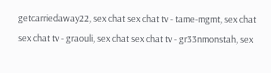getcarriedaway22, sex chat sex chat tv - tame-mgmt, sex chat sex chat tv - graouli, sex chat sex chat tv - gr33nmonstah, sex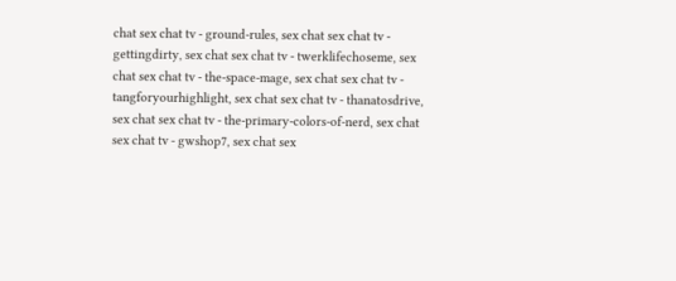chat sex chat tv - ground-rules, sex chat sex chat tv - gettingdirty, sex chat sex chat tv - twerklifechoseme, sex chat sex chat tv - the-space-mage, sex chat sex chat tv - tangforyourhighlight, sex chat sex chat tv - thanatosdrive, sex chat sex chat tv - the-primary-colors-of-nerd, sex chat sex chat tv - gwshop7, sex chat sex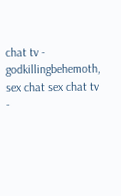chat tv - godkillingbehemoth, sex chat sex chat tv -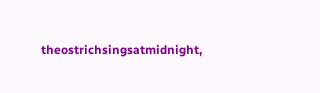theostrichsingsatmidnight,